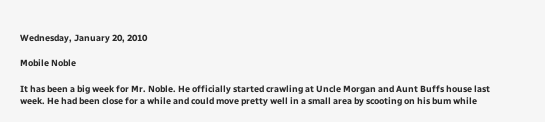Wednesday, January 20, 2010

Mobile Noble

It has been a big week for Mr. Noble. He officially started crawling at Uncle Morgan and Aunt Buffs house last week. He had been close for a while and could move pretty well in a small area by scooting on his bum while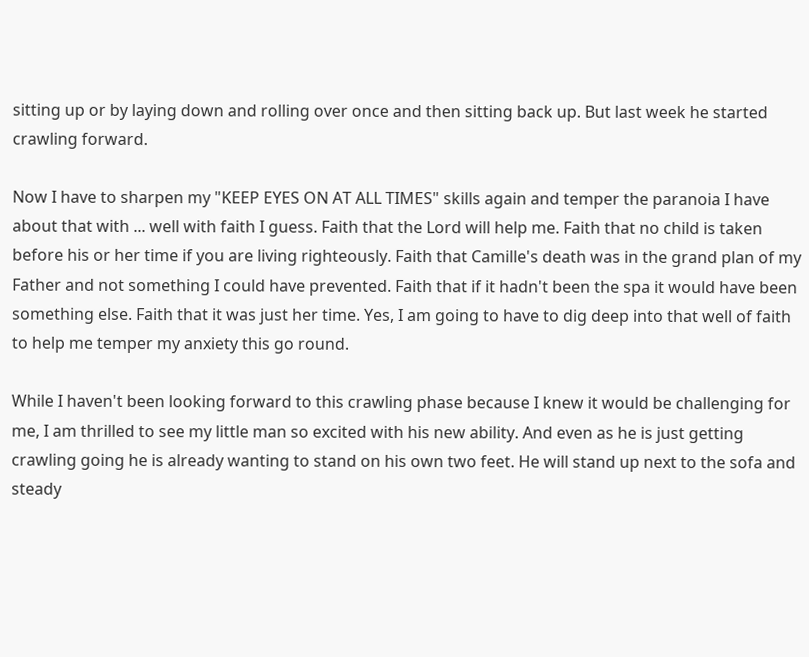sitting up or by laying down and rolling over once and then sitting back up. But last week he started crawling forward.

Now I have to sharpen my "KEEP EYES ON AT ALL TIMES" skills again and temper the paranoia I have about that with ... well with faith I guess. Faith that the Lord will help me. Faith that no child is taken before his or her time if you are living righteously. Faith that Camille's death was in the grand plan of my Father and not something I could have prevented. Faith that if it hadn't been the spa it would have been something else. Faith that it was just her time. Yes, I am going to have to dig deep into that well of faith to help me temper my anxiety this go round.

While I haven't been looking forward to this crawling phase because I knew it would be challenging for me, I am thrilled to see my little man so excited with his new ability. And even as he is just getting crawling going he is already wanting to stand on his own two feet. He will stand up next to the sofa and steady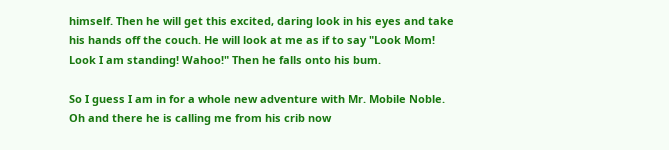himself. Then he will get this excited, daring look in his eyes and take his hands off the couch. He will look at me as if to say "Look Mom! Look I am standing! Wahoo!" Then he falls onto his bum.

So I guess I am in for a whole new adventure with Mr. Mobile Noble. Oh and there he is calling me from his crib now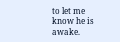to let me know he is awake.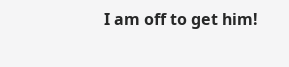I am off to get him!